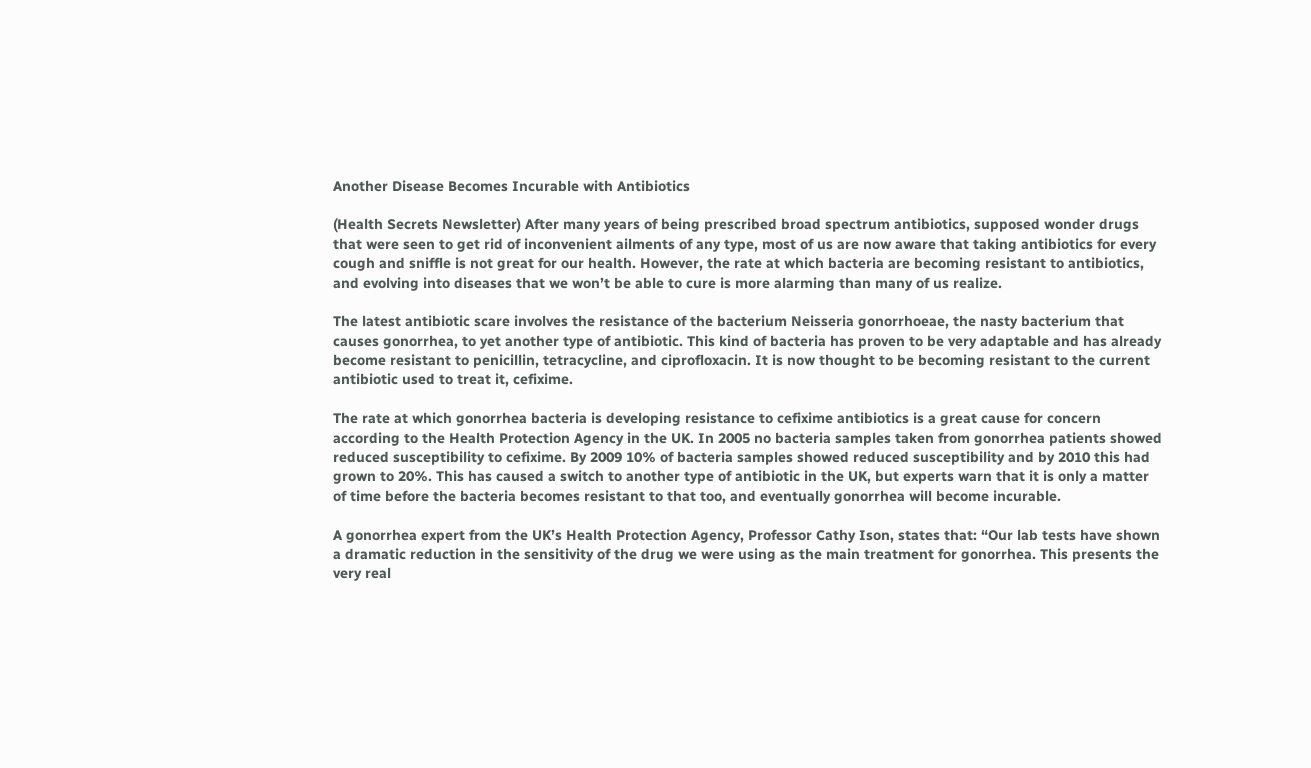Another Disease Becomes Incurable with Antibiotics

(Health Secrets Newsletter) After many years of being prescribed broad spectrum antibiotics, supposed wonder drugs that were seen to get rid of inconvenient ailments of any type, most of us are now aware that taking antibiotics for every cough and sniffle is not great for our health. However, the rate at which bacteria are becoming resistant to antibiotics, and evolving into diseases that we won’t be able to cure is more alarming than many of us realize.

The latest antibiotic scare involves the resistance of the bacterium Neisseria gonorrhoeae, the nasty bacterium that causes gonorrhea, to yet another type of antibiotic. This kind of bacteria has proven to be very adaptable and has already become resistant to penicillin, tetracycline, and ciprofloxacin. It is now thought to be becoming resistant to the current antibiotic used to treat it, cefixime.

The rate at which gonorrhea bacteria is developing resistance to cefixime antibiotics is a great cause for concern according to the Health Protection Agency in the UK. In 2005 no bacteria samples taken from gonorrhea patients showed reduced susceptibility to cefixime. By 2009 10% of bacteria samples showed reduced susceptibility and by 2010 this had grown to 20%. This has caused a switch to another type of antibiotic in the UK, but experts warn that it is only a matter of time before the bacteria becomes resistant to that too, and eventually gonorrhea will become incurable.

A gonorrhea expert from the UK’s Health Protection Agency, Professor Cathy Ison, states that: “Our lab tests have shown a dramatic reduction in the sensitivity of the drug we were using as the main treatment for gonorrhea. This presents the very real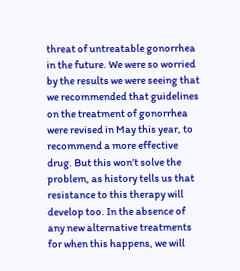threat of untreatable gonorrhea in the future. We were so worried by the results we were seeing that we recommended that guidelines on the treatment of gonorrhea were revised in May this year, to recommend a more effective drug. But this won’t solve the problem, as history tells us that resistance to this therapy will develop too. In the absence of any new alternative treatments for when this happens, we will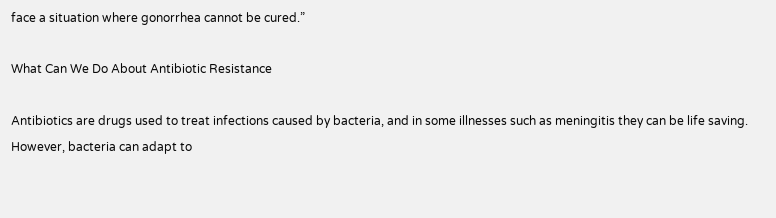face a situation where gonorrhea cannot be cured.”

What Can We Do About Antibiotic Resistance

Antibiotics are drugs used to treat infections caused by bacteria, and in some illnesses such as meningitis they can be life saving. However, bacteria can adapt to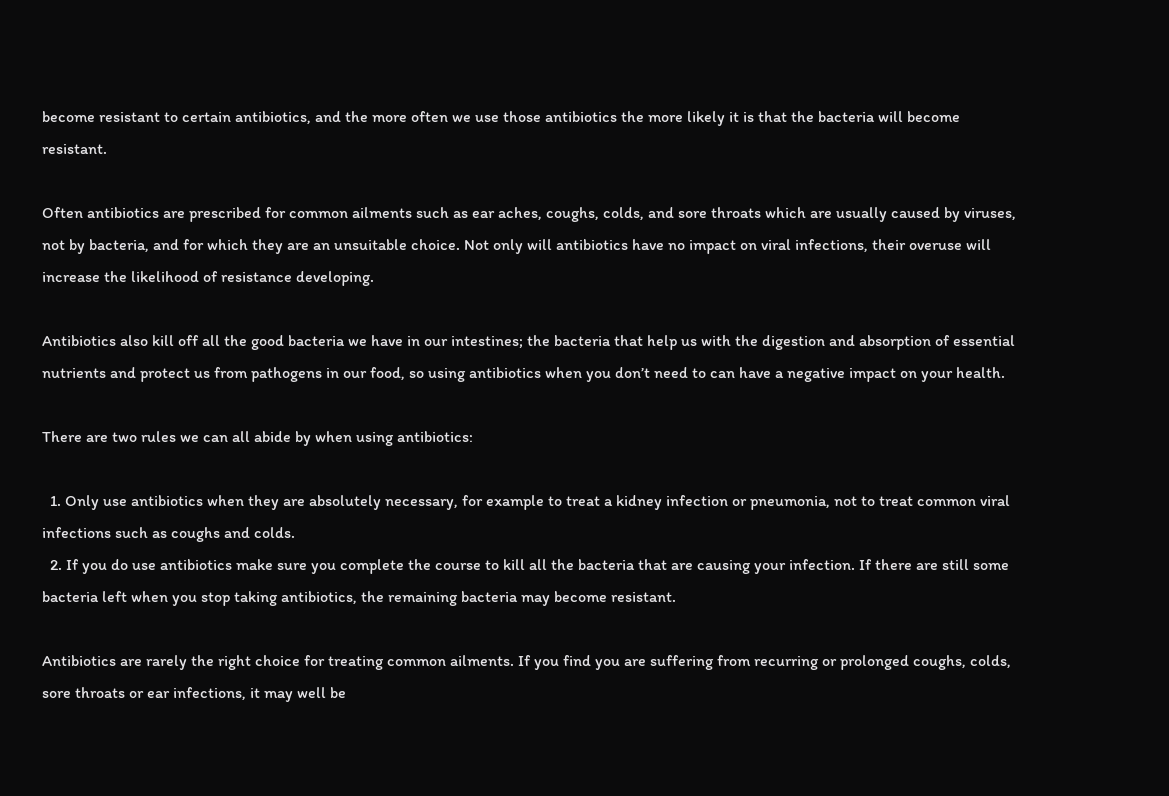become resistant to certain antibiotics, and the more often we use those antibiotics the more likely it is that the bacteria will become resistant.

Often antibiotics are prescribed for common ailments such as ear aches, coughs, colds, and sore throats which are usually caused by viruses, not by bacteria, and for which they are an unsuitable choice. Not only will antibiotics have no impact on viral infections, their overuse will increase the likelihood of resistance developing.

Antibiotics also kill off all the good bacteria we have in our intestines; the bacteria that help us with the digestion and absorption of essential nutrients and protect us from pathogens in our food, so using antibiotics when you don’t need to can have a negative impact on your health.

There are two rules we can all abide by when using antibiotics:

  1. Only use antibiotics when they are absolutely necessary, for example to treat a kidney infection or pneumonia, not to treat common viral infections such as coughs and colds.
  2. If you do use antibiotics make sure you complete the course to kill all the bacteria that are causing your infection. If there are still some bacteria left when you stop taking antibiotics, the remaining bacteria may become resistant.

Antibiotics are rarely the right choice for treating common ailments. If you find you are suffering from recurring or prolonged coughs, colds, sore throats or ear infections, it may well be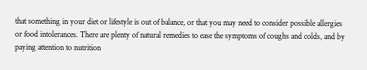that something in your diet or lifestyle is out of balance, or that you may need to consider possible allergies or food intolerances. There are plenty of natural remedies to ease the symptoms of coughs and colds, and by paying attention to nutrition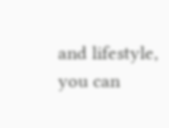and lifestyle, you can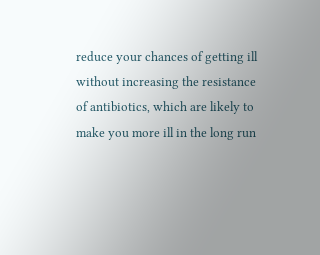reduce your chances of getting ill without increasing the resistance of antibiotics, which are likely to make you more ill in the long run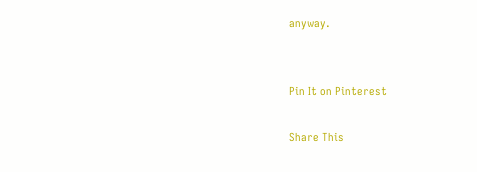anyway.


Pin It on Pinterest

Share This